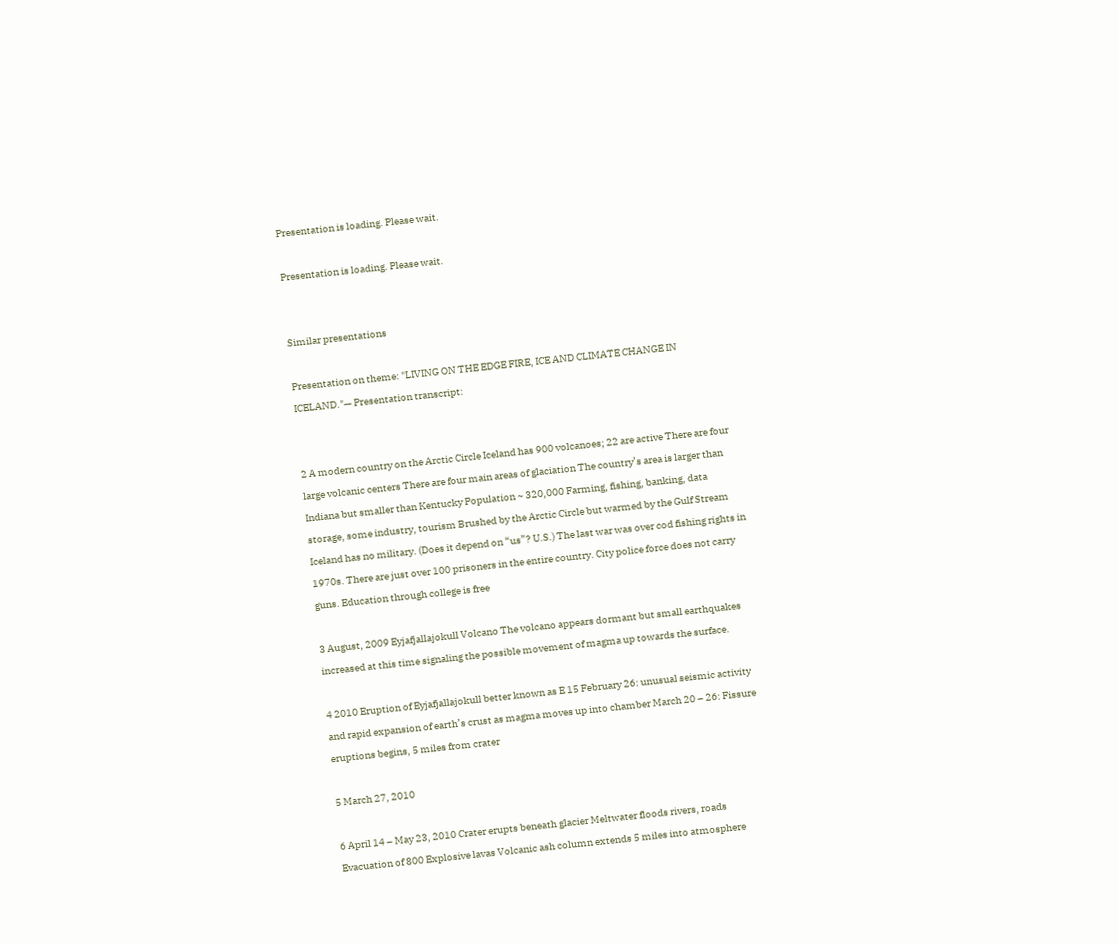Presentation is loading. Please wait.

Presentation is loading. Please wait.


Similar presentations

Presentation on theme: "LIVING ON THE EDGE FIRE, ICE AND CLIMATE CHANGE IN ICELAND."— Presentation transcript:


2 A modern country on the Arctic Circle Iceland has 900 volcanoes; 22 are active There are four large volcanic centers There are four main areas of glaciation The country’s area is larger than Indiana but smaller than Kentucky Population ~ 320,000 Farming, fishing, banking, data storage, some industry, tourism Brushed by the Arctic Circle but warmed by the Gulf Stream Iceland has no military. (Does it depend on “us”? U.S.) The last war was over cod fishing rights in 1970s. There are just over 100 prisoners in the entire country. City police force does not carry guns. Education through college is free

3 August, 2009 Eyjafjallajokull Volcano The volcano appears dormant but small earthquakes increased at this time signaling the possible movement of magma up towards the surface.

4 2010 Eruption of Eyjafjallajokull better known as E 15 February 26: unusual seismic activity and rapid expansion of earth’s crust as magma moves up into chamber March 20 – 26: Fissure eruptions begins, 5 miles from crater

5 March 27, 2010

6 April 14 – May 23, 2010 Crater erupts beneath glacier Meltwater floods rivers, roads Evacuation of 800 Explosive lavas Volcanic ash column extends 5 miles into atmosphere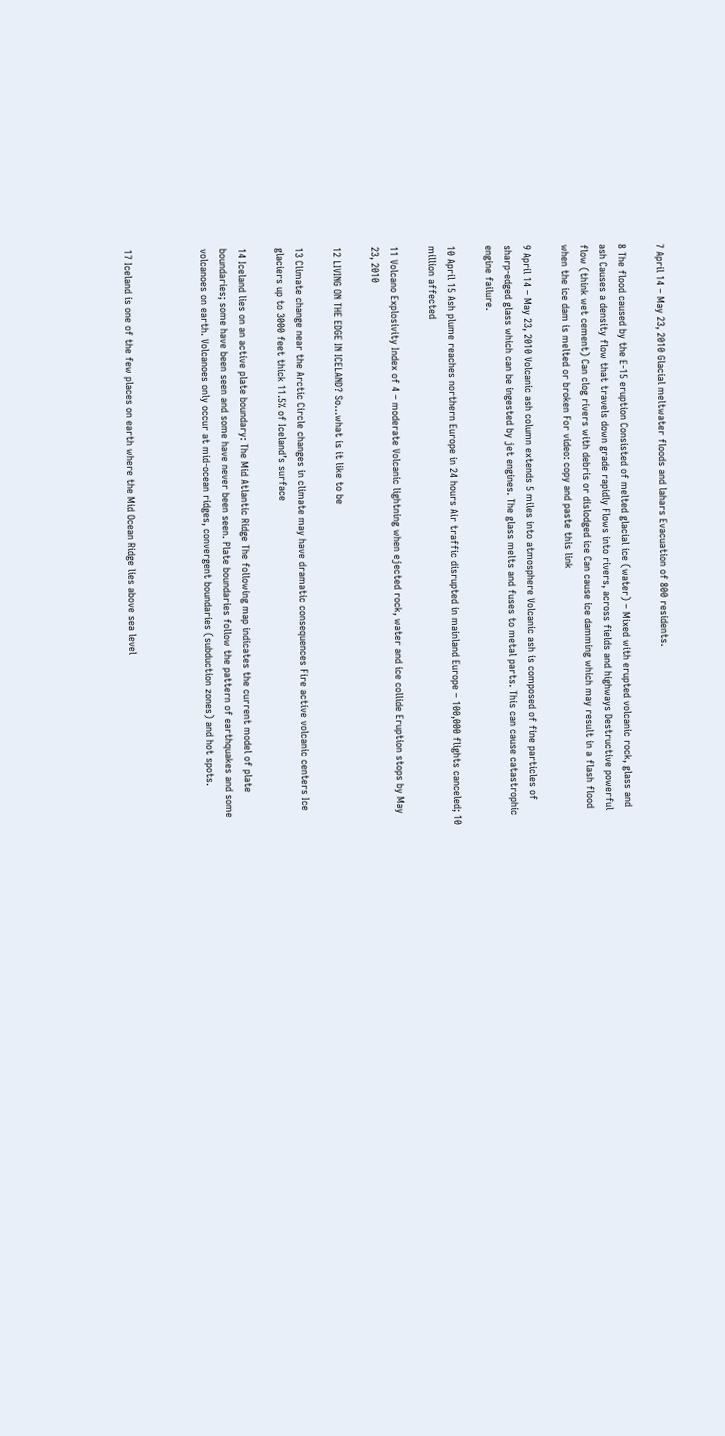7 April 14 – May 23, 2010 Glacial meltwater floods and lahars Evacuation of 800 residents.

8 The flood caused by the E-15 eruption Consisted of melted glacial ice (water) – Mixed with erupted volcanic rock, glass and ash Causes a density flow that travels down grade rapidly Flows into rivers, across fields and highways Destructive powerful flow (think wet cement) Can clog rivers with debris or dislodged ice Can cause ice damming which may result in a flash flood when the ice dam is melted or broken For video: copy and paste this link

9 April 14 – May 23, 2010 Volcanic ash column extends 5 miles into atmosphere Volcanic ash is composed of fine particles of sharp-edged glass which can be ingested by jet engines. The glass melts and fuses to metal parts. This can cause catastrophic engine failure.

10 April 15 Ash plume reaches northern Europe in 24 hours Air traffic disrupted in mainland Europe – 100,000 flights canceled; 10 million affected

11 Volcano Explosivity Index of 4 – moderate Volcanic lightning when ejected rock, water and ice collide Eruption stops by May 23, 2010

12 LIVING ON THE EDGE IN ICELAND? So…what is it like to be

13 Climate change near the Arctic Circle changes in climate may have dramatic consequences Fire active volcanic centers Ice glaciers up to 3000 feet thick 11.5% of Iceland’s surface

14 Iceland lies on an active plate boundary: The Mid Atlantic Ridge The following map indicates the current model of plate boundaries; some have been seen and some have never been seen. Plate boundaries follow the pattern of earthquakes and some volcanoes on earth. Volcanoes only occur at mid-ocean ridges, convergent boundaries (subduction zones) and hot spots.



17 Iceland is one of the few places on earth where the Mid Ocean Ridge lies above sea level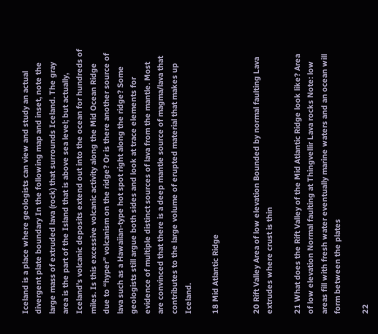Iceland is a place where geologists can view and study an actual divergent plate boundary In the following map and inset, note the large mass of extruded lava (rock) that surrounds Iceland. The gray area is the part of the Island that is above sea level; but actually, Iceland’s volcanic deposits extend out into the ocean for hundreds of miles. Is this excessive volcanic activity along the Mid Ocean Ridge due to “hyper” volcanism on the ridge? Or is there another source of lava such as a Hawaiian-type hot spot right along the ridge? Some geologists still argue both sides and look at trace elements for evidence of multiple distinct sources of lava from the mantle. Most are convinced that there is a deep mantle source of magma/lava that contributes to the large volume of erupted material that makes up Iceland.

18 Mid Atlantic Ridge


20 Rift Valley Area of low elevation Bounded by normal faulting Lava extrudes where crust is thin

21 What does the Rift Valley of the Mid Atlantic Ridge look like? Area of low elevation Normal faulting at Thingvellir Lava rocks Note: low areas fill with fresh water eventually marine waters and an ocean will form between the plates

22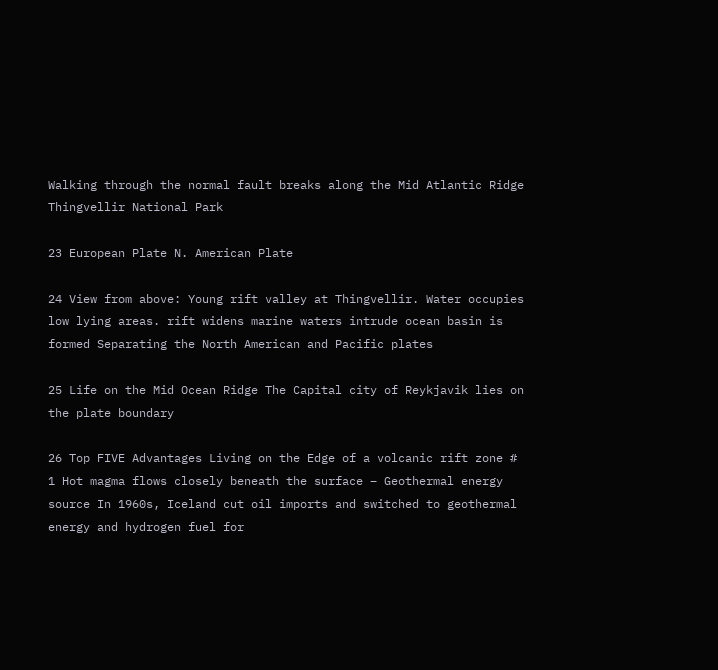Walking through the normal fault breaks along the Mid Atlantic Ridge Thingvellir National Park

23 European Plate N. American Plate

24 View from above: Young rift valley at Thingvellir. Water occupies low lying areas. rift widens marine waters intrude ocean basin is formed Separating the North American and Pacific plates

25 Life on the Mid Ocean Ridge The Capital city of Reykjavik lies on the plate boundary

26 Top FIVE Advantages Living on the Edge of a volcanic rift zone # 1 Hot magma flows closely beneath the surface – Geothermal energy source In 1960s, Iceland cut oil imports and switched to geothermal energy and hydrogen fuel for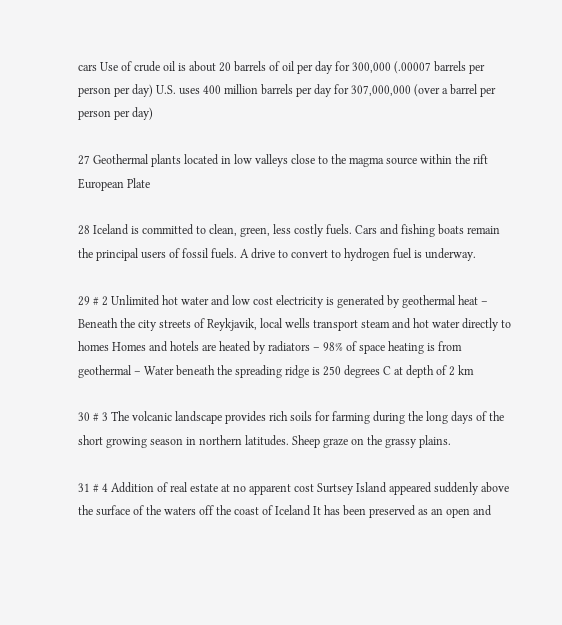cars Use of crude oil is about 20 barrels of oil per day for 300,000 (.00007 barrels per person per day) U.S. uses 400 million barrels per day for 307,000,000 (over a barrel per person per day)

27 Geothermal plants located in low valleys close to the magma source within the rift European Plate

28 Iceland is committed to clean, green, less costly fuels. Cars and fishing boats remain the principal users of fossil fuels. A drive to convert to hydrogen fuel is underway.

29 # 2 Unlimited hot water and low cost electricity is generated by geothermal heat – Beneath the city streets of Reykjavik, local wells transport steam and hot water directly to homes Homes and hotels are heated by radiators – 98% of space heating is from geothermal – Water beneath the spreading ridge is 250 degrees C at depth of 2 km

30 # 3 The volcanic landscape provides rich soils for farming during the long days of the short growing season in northern latitudes. Sheep graze on the grassy plains.

31 # 4 Addition of real estate at no apparent cost Surtsey Island appeared suddenly above the surface of the waters off the coast of Iceland It has been preserved as an open and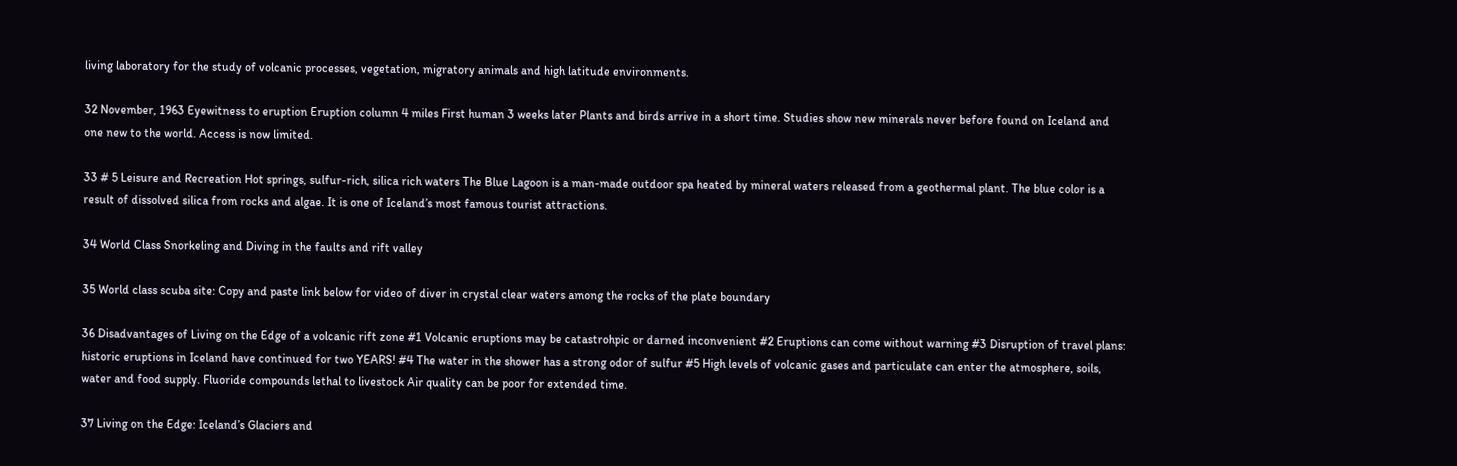living laboratory for the study of volcanic processes, vegetation, migratory animals and high latitude environments.

32 November, 1963 Eyewitness to eruption Eruption column 4 miles First human 3 weeks later Plants and birds arrive in a short time. Studies show new minerals never before found on Iceland and one new to the world. Access is now limited.

33 # 5 Leisure and Recreation Hot springs, sulfur-rich, silica rich waters The Blue Lagoon is a man-made outdoor spa heated by mineral waters released from a geothermal plant. The blue color is a result of dissolved silica from rocks and algae. It is one of Iceland’s most famous tourist attractions.

34 World Class Snorkeling and Diving in the faults and rift valley

35 World class scuba site: Copy and paste link below for video of diver in crystal clear waters among the rocks of the plate boundary

36 Disadvantages of Living on the Edge of a volcanic rift zone #1 Volcanic eruptions may be catastrohpic or darned inconvenient #2 Eruptions can come without warning #3 Disruption of travel plans: historic eruptions in Iceland have continued for two YEARS! #4 The water in the shower has a strong odor of sulfur #5 High levels of volcanic gases and particulate can enter the atmosphere, soils, water and food supply. Fluoride compounds lethal to livestock Air quality can be poor for extended time.

37 Living on the Edge: Iceland’s Glaciers and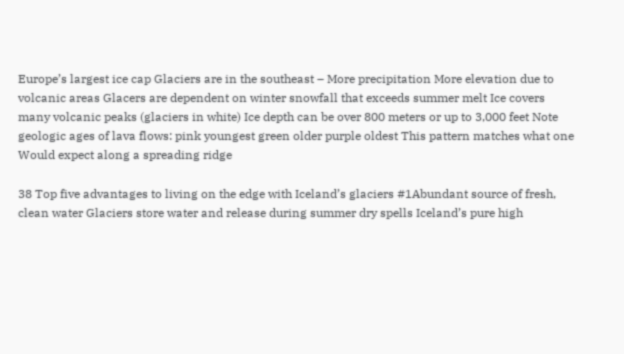Europe’s largest ice cap Glaciers are in the southeast – More precipitation More elevation due to volcanic areas Glacers are dependent on winter snowfall that exceeds summer melt Ice covers many volcanic peaks (glaciers in white) Ice depth can be over 800 meters or up to 3,000 feet Note geologic ages of lava flows: pink youngest green older purple oldest This pattern matches what one Would expect along a spreading ridge

38 Top five advantages to living on the edge with Iceland’s glaciers #1Abundant source of fresh, clean water Glaciers store water and release during summer dry spells Iceland’s pure high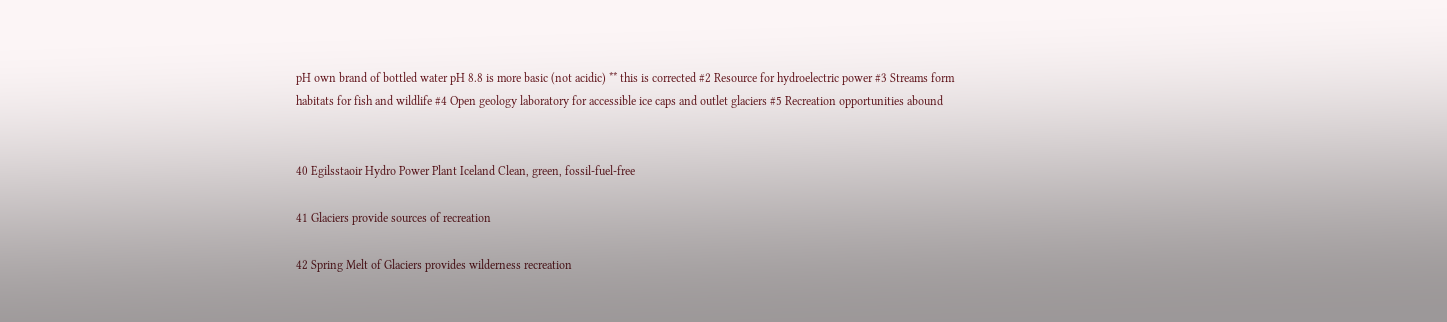pH own brand of bottled water pH 8.8 is more basic (not acidic) ** this is corrected #2 Resource for hydroelectric power #3 Streams form habitats for fish and wildlife #4 Open geology laboratory for accessible ice caps and outlet glaciers #5 Recreation opportunities abound


40 Egilsstaoir Hydro Power Plant Iceland Clean, green, fossil-fuel-free

41 Glaciers provide sources of recreation

42 Spring Melt of Glaciers provides wilderness recreation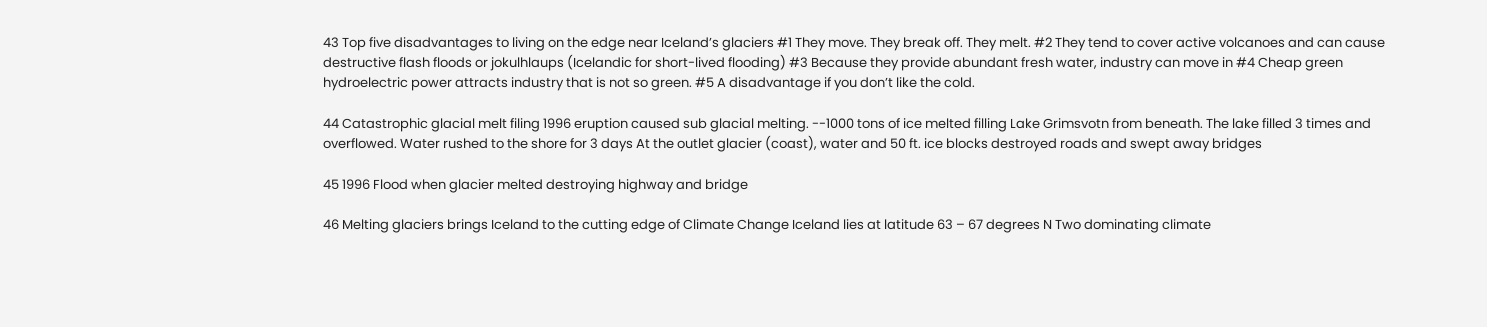43 Top five disadvantages to living on the edge near Iceland’s glaciers #1 They move. They break off. They melt. #2 They tend to cover active volcanoes and can cause destructive flash floods or jokulhlaups (Icelandic for short-lived flooding) #3 Because they provide abundant fresh water, industry can move in #4 Cheap green hydroelectric power attracts industry that is not so green. #5 A disadvantage if you don’t like the cold.

44 Catastrophic glacial melt filing 1996 eruption caused sub glacial melting. --1000 tons of ice melted filling Lake Grimsvotn from beneath. The lake filled 3 times and overflowed. Water rushed to the shore for 3 days At the outlet glacier (coast), water and 50 ft. ice blocks destroyed roads and swept away bridges

45 1996 Flood when glacier melted destroying highway and bridge

46 Melting glaciers brings Iceland to the cutting edge of Climate Change Iceland lies at latitude 63 – 67 degrees N Two dominating climate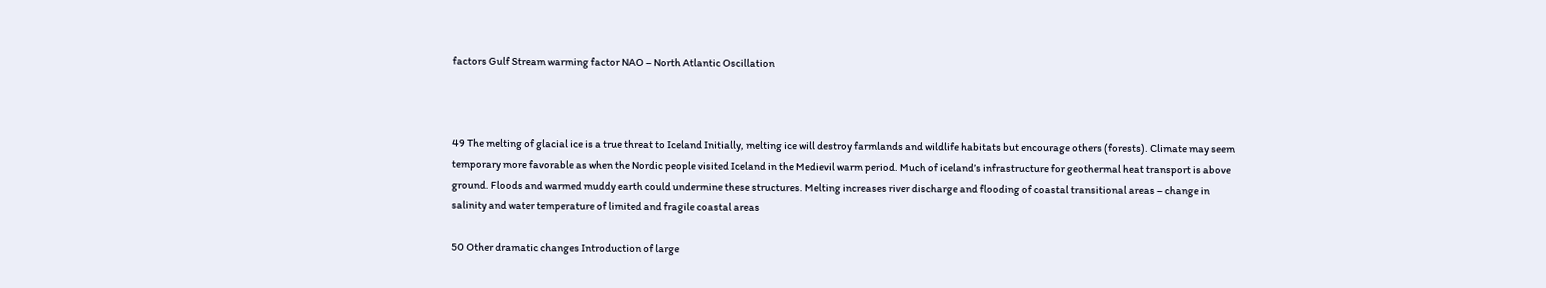factors Gulf Stream warming factor NAO – North Atlantic Oscillation



49 The melting of glacial ice is a true threat to Iceland Initially, melting ice will destroy farmlands and wildlife habitats but encourage others (forests). Climate may seem temporary more favorable as when the Nordic people visited Iceland in the Medievil warm period. Much of iceland’s infrastructure for geothermal heat transport is above ground. Floods and warmed muddy earth could undermine these structures. Melting increases river discharge and flooding of coastal transitional areas – change in salinity and water temperature of limited and fragile coastal areas

50 Other dramatic changes Introduction of large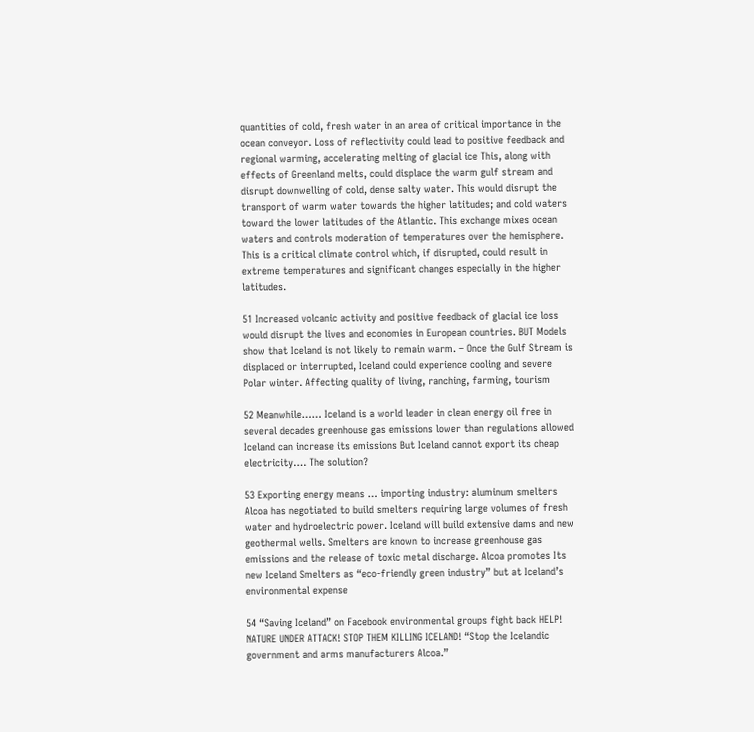quantities of cold, fresh water in an area of critical importance in the ocean conveyor. Loss of reflectivity could lead to positive feedback and regional warming, accelerating melting of glacial ice This, along with effects of Greenland melts, could displace the warm gulf stream and disrupt downwelling of cold, dense salty water. This would disrupt the transport of warm water towards the higher latitudes; and cold waters toward the lower latitudes of the Atlantic. This exchange mixes ocean waters and controls moderation of temperatures over the hemisphere. This is a critical climate control which, if disrupted, could result in extreme temperatures and significant changes especially in the higher latitudes.

51 Increased volcanic activity and positive feedback of glacial ice loss would disrupt the lives and economies in European countries. BUT Models show that Iceland is not likely to remain warm. – Once the Gulf Stream is displaced or interrupted, Iceland could experience cooling and severe Polar winter. Affecting quality of living, ranching, farming, tourism

52 Meanwhile…… Iceland is a world leader in clean energy oil free in several decades greenhouse gas emissions lower than regulations allowed Iceland can increase its emissions But Iceland cannot export its cheap electricity…. The solution?

53 Exporting energy means … importing industry: aluminum smelters Alcoa has negotiated to build smelters requiring large volumes of fresh water and hydroelectric power. Iceland will build extensive dams and new geothermal wells. Smelters are known to increase greenhouse gas emissions and the release of toxic metal discharge. Alcoa promotes Its new Iceland Smelters as “eco-friendly green industry” but at Iceland’s environmental expense

54 “Saving Iceland” on Facebook environmental groups fight back HELP! NATURE UNDER ATTACK! STOP THEM KILLING ICELAND! “Stop the Icelandic government and arms manufacturers Alcoa.”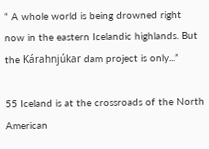“ A whole world is being drowned right now in the eastern Icelandic highlands. But the Kárahnjúkar dam project is only...”

55 Iceland is at the crossroads of the North American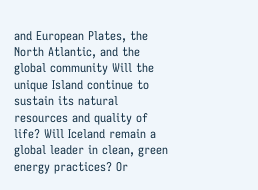and European Plates, the North Atlantic, and the global community Will the unique Island continue to sustain its natural resources and quality of life? Will Iceland remain a global leader in clean, green energy practices? Or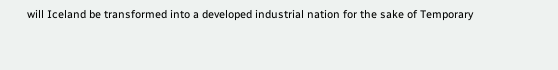will Iceland be transformed into a developed industrial nation for the sake of Temporary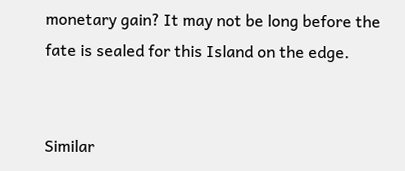monetary gain? It may not be long before the fate is sealed for this Island on the edge.


Similar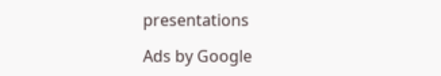presentations

Ads by Google